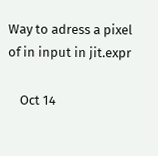Way to adress a pixel of in input in jit.expr

    Oct 14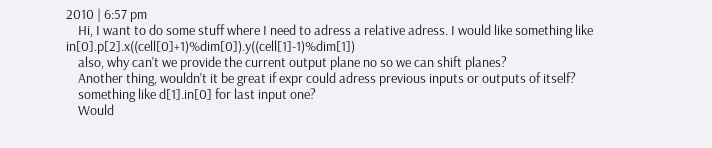2010 | 6:57 pm
    Hi, I want to do some stuff where I need to adress a relative adress. I would like something like in[0].p[2].x((cell[0]+1)%dim[0]).y((cell[1]-1)%dim[1])
    also, why can't we provide the current output plane no so we can shift planes?
    Another thing, wouldn't it be great if expr could adress previous inputs or outputs of itself?
    something like d[1].in[0] for last input one?
    Would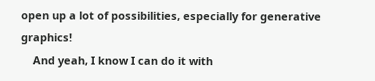open up a lot of possibilities, especially for generative graphics!
    And yeah, I know I can do it with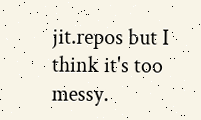jit.repos but I think it's too messy.